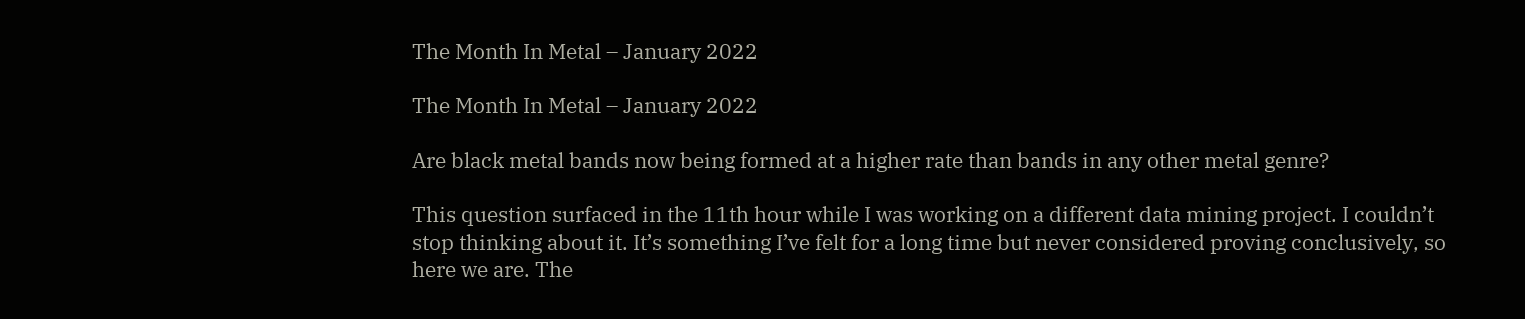The Month In Metal – January 2022

The Month In Metal – January 2022

Are black metal bands now being formed at a higher rate than bands in any other metal genre?

This question surfaced in the 11th hour while I was working on a different data mining project. I couldn’t stop thinking about it. It’s something I’ve felt for a long time but never considered proving conclusively, so here we are. The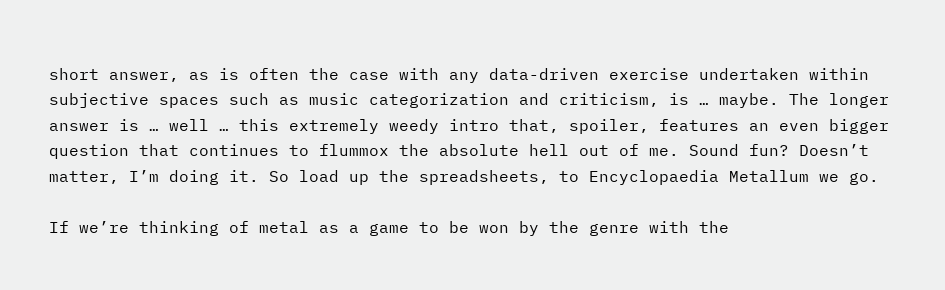short answer, as is often the case with any data-driven exercise undertaken within subjective spaces such as music categorization and criticism, is … maybe. The longer answer is … well … this extremely weedy intro that, spoiler, features an even bigger question that continues to flummox the absolute hell out of me. Sound fun? Doesn’t matter, I’m doing it. So load up the spreadsheets, to Encyclopaedia Metallum we go.

If we’re thinking of metal as a game to be won by the genre with the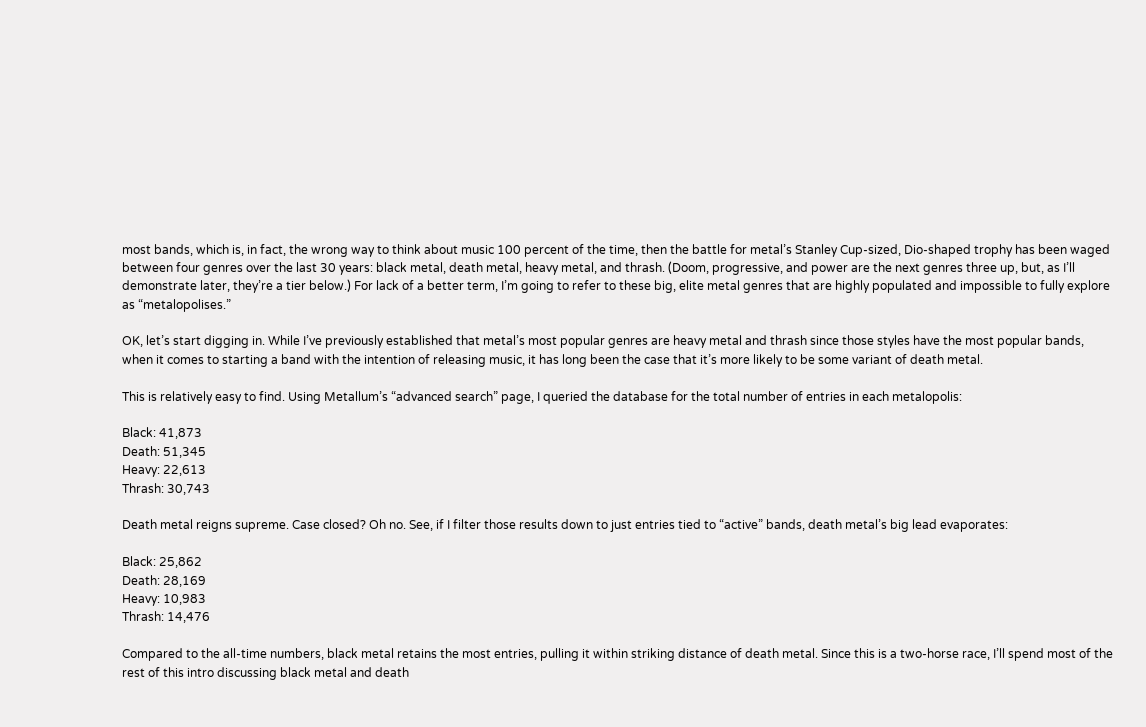most bands, which is, in fact, the wrong way to think about music 100 percent of the time, then the battle for metal’s Stanley Cup-sized, Dio-shaped trophy has been waged between four genres over the last 30 years: black metal, death metal, heavy metal, and thrash. (Doom, progressive, and power are the next genres three up, but, as I’ll demonstrate later, they’re a tier below.) For lack of a better term, I’m going to refer to these big, elite metal genres that are highly populated and impossible to fully explore as “metalopolises.”

OK, let’s start digging in. While I’ve previously established that metal’s most popular genres are heavy metal and thrash since those styles have the most popular bands, when it comes to starting a band with the intention of releasing music, it has long been the case that it’s more likely to be some variant of death metal.

This is relatively easy to find. Using Metallum’s “advanced search” page, I queried the database for the total number of entries in each metalopolis:

Black: 41,873
Death: 51,345
Heavy: 22,613
Thrash: 30,743

Death metal reigns supreme. Case closed? Oh no. See, if I filter those results down to just entries tied to “active” bands, death metal’s big lead evaporates:

Black: 25,862
Death: 28,169
Heavy: 10,983
Thrash: 14,476

Compared to the all-time numbers, black metal retains the most entries, pulling it within striking distance of death metal. Since this is a two-horse race, I’ll spend most of the rest of this intro discussing black metal and death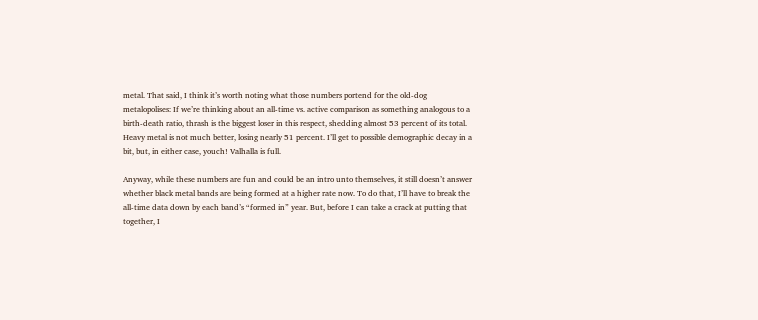metal. That said, I think it’s worth noting what those numbers portend for the old-dog metalopolises: If we’re thinking about an all-time vs. active comparison as something analogous to a birth-death ratio, thrash is the biggest loser in this respect, shedding almost 53 percent of its total. Heavy metal is not much better, losing nearly 51 percent. I’ll get to possible demographic decay in a bit, but, in either case, youch! Valhalla is full.

Anyway, while these numbers are fun and could be an intro unto themselves, it still doesn’t answer whether black metal bands are being formed at a higher rate now. To do that, I’ll have to break the all-time data down by each band’s “formed in” year. But, before I can take a crack at putting that together, I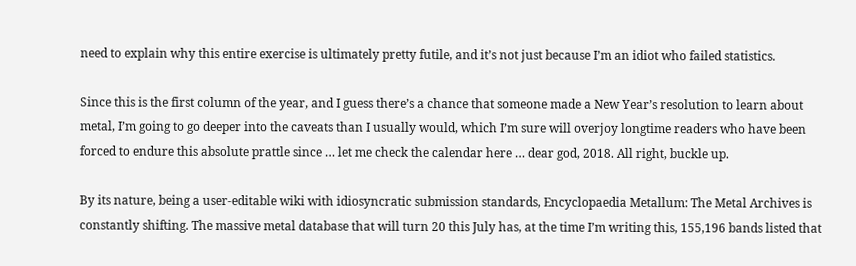need to explain why this entire exercise is ultimately pretty futile, and it’s not just because I’m an idiot who failed statistics.

Since this is the first column of the year, and I guess there’s a chance that someone made a New Year’s resolution to learn about metal, I’m going to go deeper into the caveats than I usually would, which I’m sure will overjoy longtime readers who have been forced to endure this absolute prattle since … let me check the calendar here … dear god, 2018. All right, buckle up.

By its nature, being a user-editable wiki with idiosyncratic submission standards, Encyclopaedia Metallum: The Metal Archives is constantly shifting. The massive metal database that will turn 20 this July has, at the time I’m writing this, 155,196 bands listed that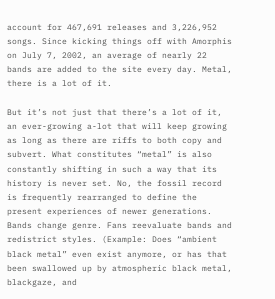account for 467,691 releases and 3,226,952 songs. Since kicking things off with Amorphis on July 7, 2002, an average of nearly 22 bands are added to the site every day. Metal, there is a lot of it.

But it’s not just that there’s a lot of it, an ever-growing a-lot that will keep growing as long as there are riffs to both copy and subvert. What constitutes “metal” is also constantly shifting in such a way that its history is never set. No, the fossil record is frequently rearranged to define the present experiences of newer generations. Bands change genre. Fans reevaluate bands and redistrict styles. (Example: Does “ambient black metal” even exist anymore, or has that been swallowed up by atmospheric black metal, blackgaze, and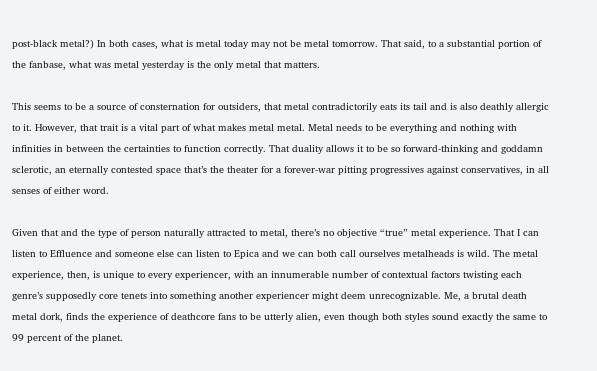post-black metal?) In both cases, what is metal today may not be metal tomorrow. That said, to a substantial portion of the fanbase, what was metal yesterday is the only metal that matters.

This seems to be a source of consternation for outsiders, that metal contradictorily eats its tail and is also deathly allergic to it. However, that trait is a vital part of what makes metal metal. Metal needs to be everything and nothing with infinities in between the certainties to function correctly. That duality allows it to be so forward-thinking and goddamn sclerotic, an eternally contested space that’s the theater for a forever-war pitting progressives against conservatives, in all senses of either word.

Given that and the type of person naturally attracted to metal, there’s no objective “true” metal experience. That I can listen to Effluence and someone else can listen to Epica and we can both call ourselves metalheads is wild. The metal experience, then, is unique to every experiencer, with an innumerable number of contextual factors twisting each genre’s supposedly core tenets into something another experiencer might deem unrecognizable. Me, a brutal death metal dork, finds the experience of deathcore fans to be utterly alien, even though both styles sound exactly the same to 99 percent of the planet.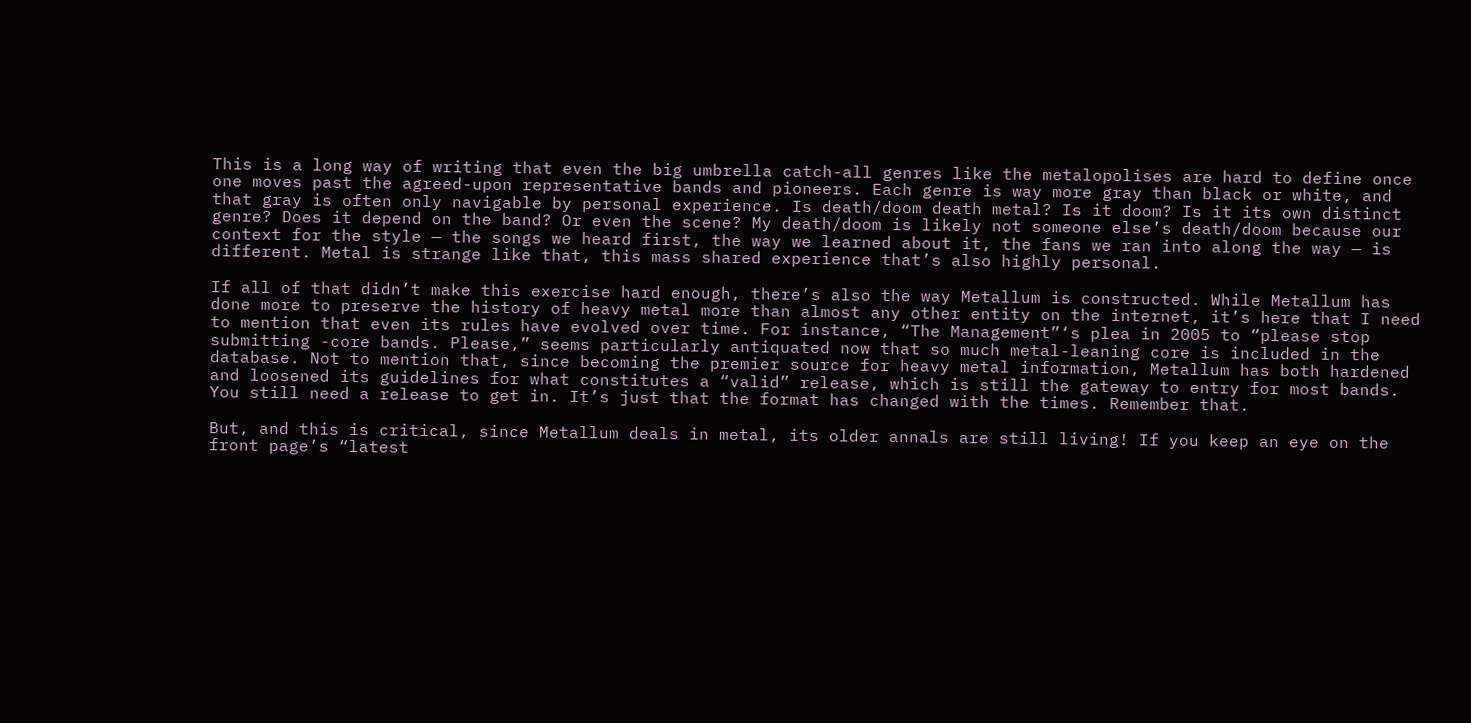This is a long way of writing that even the big umbrella catch-all genres like the metalopolises are hard to define once one moves past the agreed-upon representative bands and pioneers. Each genre is way more gray than black or white, and that gray is often only navigable by personal experience. Is death/doom death metal? Is it doom? Is it its own distinct genre? Does it depend on the band? Or even the scene? My death/doom is likely not someone else’s death/doom because our context for the style — the songs we heard first, the way we learned about it, the fans we ran into along the way — is different. Metal is strange like that, this mass shared experience that’s also highly personal.

If all of that didn’t make this exercise hard enough, there’s also the way Metallum is constructed. While Metallum has done more to preserve the history of heavy metal more than almost any other entity on the internet, it’s here that I need to mention that even its rules have evolved over time. For instance, “The Management”‘s plea in 2005 to “please stop submitting -core bands. Please,” seems particularly antiquated now that so much metal-leaning core is included in the database. Not to mention that, since becoming the premier source for heavy metal information, Metallum has both hardened and loosened its guidelines for what constitutes a “valid” release, which is still the gateway to entry for most bands. You still need a release to get in. It’s just that the format has changed with the times. Remember that.

But, and this is critical, since Metallum deals in metal, its older annals are still living! If you keep an eye on the front page’s “latest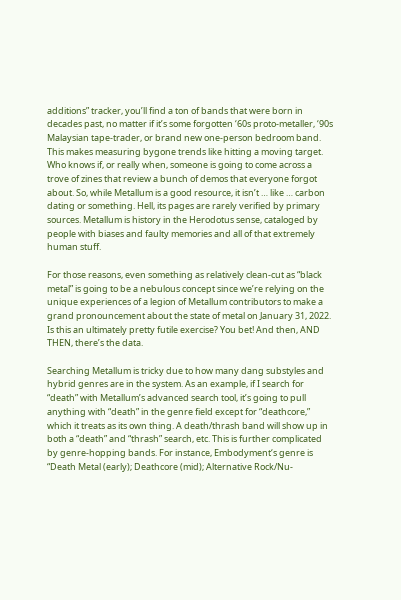additions” tracker, you’ll find a ton of bands that were born in decades past, no matter if it’s some forgotten ‘60s proto-metaller, ‘90s Malaysian tape-trader, or brand new one-person bedroom band. This makes measuring bygone trends like hitting a moving target. Who knows if, or really when, someone is going to come across a trove of zines that review a bunch of demos that everyone forgot about. So, while Metallum is a good resource, it isn’t … like … carbon dating or something. Hell, its pages are rarely verified by primary sources. Metallum is history in the Herodotus sense, cataloged by people with biases and faulty memories and all of that extremely human stuff.

For those reasons, even something as relatively clean-cut as “black metal” is going to be a nebulous concept since we’re relying on the unique experiences of a legion of Metallum contributors to make a grand pronouncement about the state of metal on January 31, 2022. Is this an ultimately pretty futile exercise? You bet! And then, AND THEN, there’s the data.

Searching Metallum is tricky due to how many dang substyles and hybrid genres are in the system. As an example, if I search for “death” with Metallum’s advanced search tool, it’s going to pull anything with “death” in the genre field except for “deathcore,” which it treats as its own thing. A death/thrash band will show up in both a “death” and “thrash” search, etc. This is further complicated by genre-hopping bands. For instance, Embodyment‘s genre is “Death Metal (early); Deathcore (mid); Alternative Rock/Nu-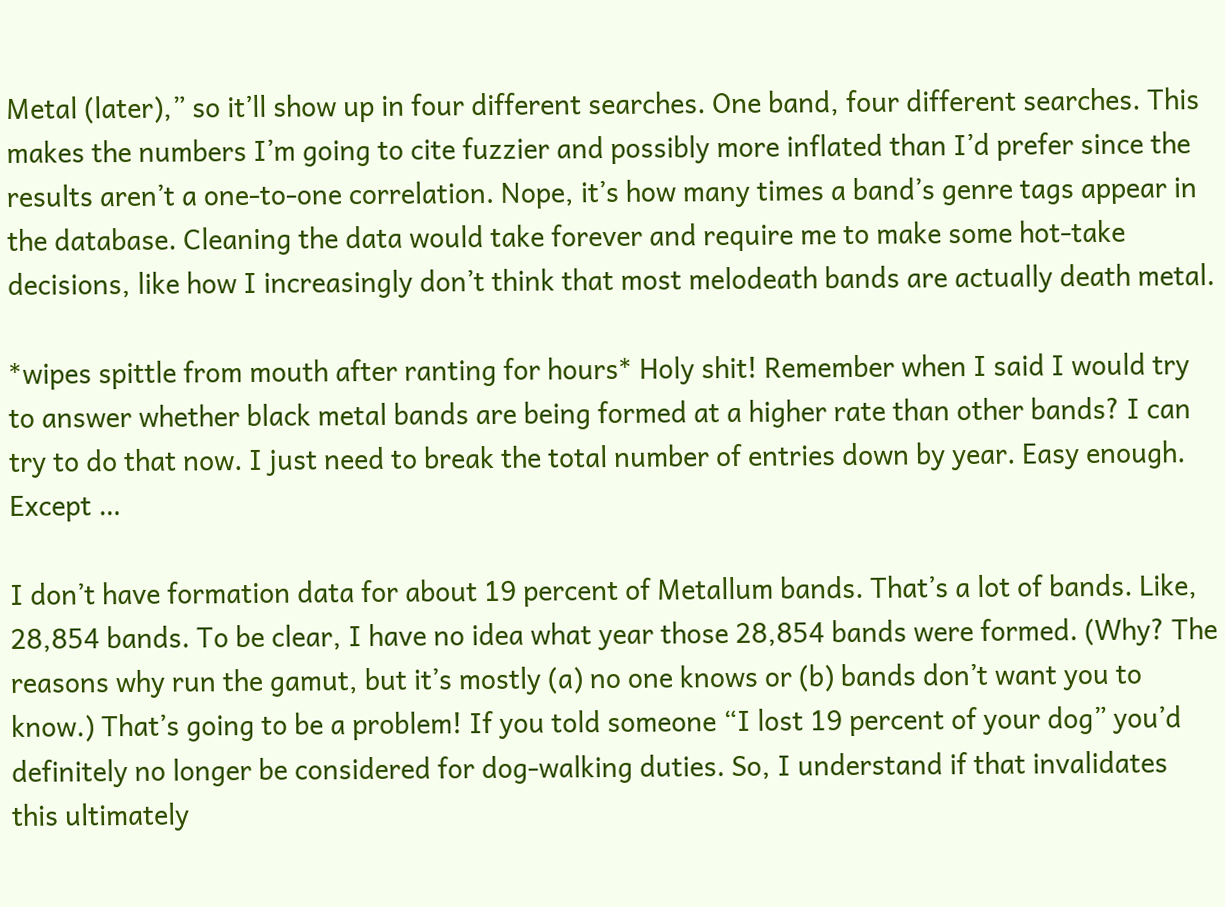Metal (later),” so it’ll show up in four different searches. One band, four different searches. This makes the numbers I’m going to cite fuzzier and possibly more inflated than I’d prefer since the results aren’t a one-to-one correlation. Nope, it’s how many times a band’s genre tags appear in the database. Cleaning the data would take forever and require me to make some hot-take decisions, like how I increasingly don’t think that most melodeath bands are actually death metal.

*wipes spittle from mouth after ranting for hours* Holy shit! Remember when I said I would try to answer whether black metal bands are being formed at a higher rate than other bands? I can try to do that now. I just need to break the total number of entries down by year. Easy enough. Except …

I don’t have formation data for about 19 percent of Metallum bands. That’s a lot of bands. Like, 28,854 bands. To be clear, I have no idea what year those 28,854 bands were formed. (Why? The reasons why run the gamut, but it’s mostly (a) no one knows or (b) bands don’t want you to know.) That’s going to be a problem! If you told someone “I lost 19 percent of your dog” you’d definitely no longer be considered for dog-walking duties. So, I understand if that invalidates this ultimately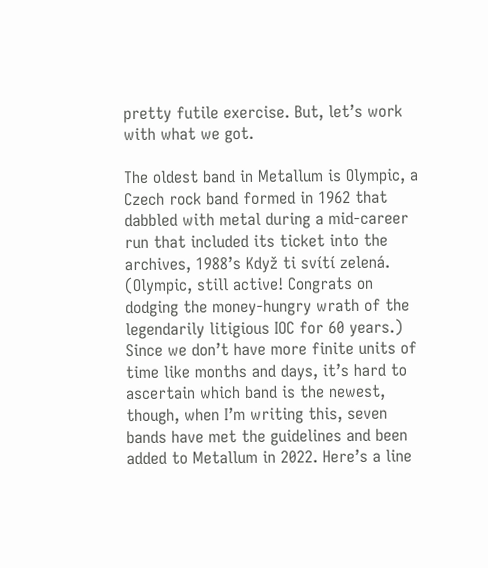pretty futile exercise. But, let’s work with what we got.

The oldest band in Metallum is Olympic, a Czech rock band formed in 1962 that dabbled with metal during a mid-career run that included its ticket into the archives, 1988’s Když ti svítí zelená. (Olympic, still active! Congrats on dodging the money-hungry wrath of the legendarily litigious IOC for 60 years.) Since we don’t have more finite units of time like months and days, it’s hard to ascertain which band is the newest, though, when I’m writing this, seven bands have met the guidelines and been added to Metallum in 2022. Here’s a line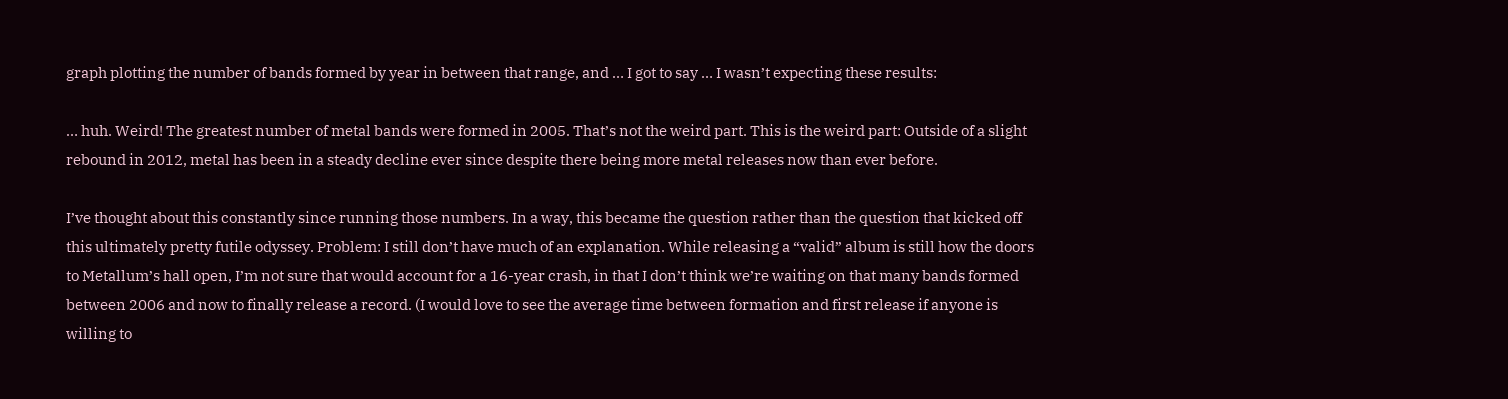graph plotting the number of bands formed by year in between that range, and … I got to say … I wasn’t expecting these results:

… huh. Weird! The greatest number of metal bands were formed in 2005. That’s not the weird part. This is the weird part: Outside of a slight rebound in 2012, metal has been in a steady decline ever since despite there being more metal releases now than ever before.

I’ve thought about this constantly since running those numbers. In a way, this became the question rather than the question that kicked off this ultimately pretty futile odyssey. Problem: I still don’t have much of an explanation. While releasing a “valid” album is still how the doors to Metallum’s hall open, I’m not sure that would account for a 16-year crash, in that I don’t think we’re waiting on that many bands formed between 2006 and now to finally release a record. (I would love to see the average time between formation and first release if anyone is willing to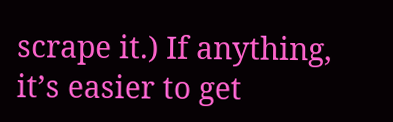scrape it.) If anything, it’s easier to get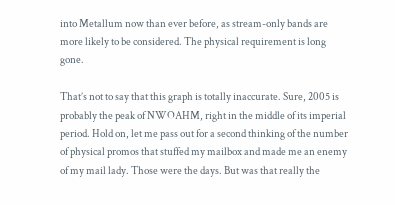into Metallum now than ever before, as stream-only bands are more likely to be considered. The physical requirement is long gone.

That’s not to say that this graph is totally inaccurate. Sure, 2005 is probably the peak of NWOAHM, right in the middle of its imperial period. Hold on, let me pass out for a second thinking of the number of physical promos that stuffed my mailbox and made me an enemy of my mail lady. Those were the days. But was that really the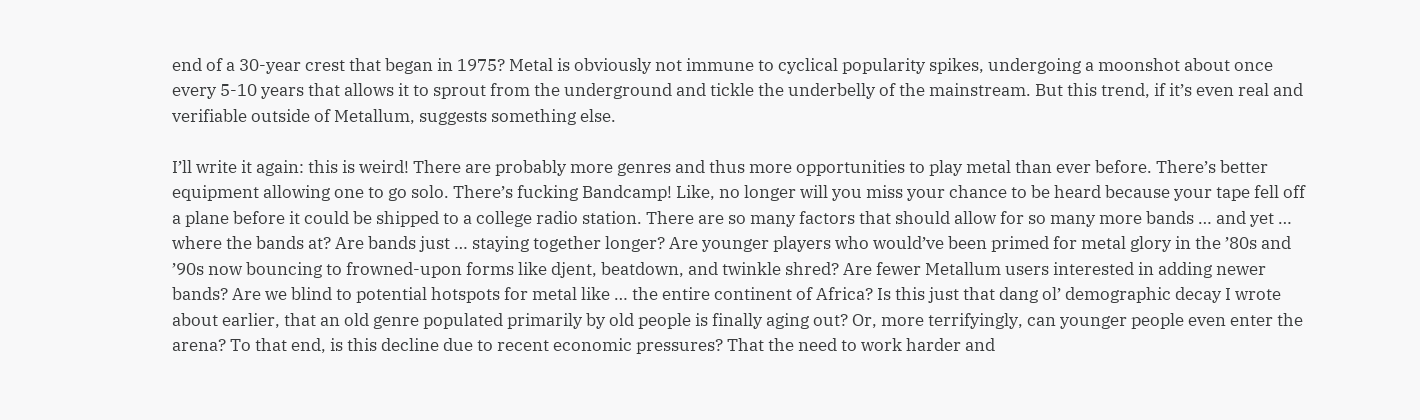end of a 30-year crest that began in 1975? Metal is obviously not immune to cyclical popularity spikes, undergoing a moonshot about once every 5-10 years that allows it to sprout from the underground and tickle the underbelly of the mainstream. But this trend, if it’s even real and verifiable outside of Metallum, suggests something else.

I’ll write it again: this is weird! There are probably more genres and thus more opportunities to play metal than ever before. There’s better equipment allowing one to go solo. There’s fucking Bandcamp! Like, no longer will you miss your chance to be heard because your tape fell off a plane before it could be shipped to a college radio station. There are so many factors that should allow for so many more bands … and yet … where the bands at? Are bands just … staying together longer? Are younger players who would’ve been primed for metal glory in the ’80s and ’90s now bouncing to frowned-upon forms like djent, beatdown, and twinkle shred? Are fewer Metallum users interested in adding newer bands? Are we blind to potential hotspots for metal like … the entire continent of Africa? Is this just that dang ol’ demographic decay I wrote about earlier, that an old genre populated primarily by old people is finally aging out? Or, more terrifyingly, can younger people even enter the arena? To that end, is this decline due to recent economic pressures? That the need to work harder and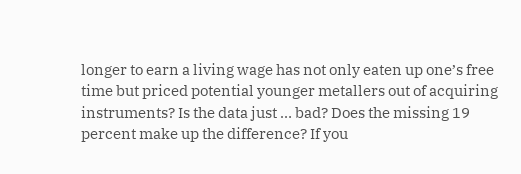longer to earn a living wage has not only eaten up one’s free time but priced potential younger metallers out of acquiring instruments? Is the data just … bad? Does the missing 19 percent make up the difference? If you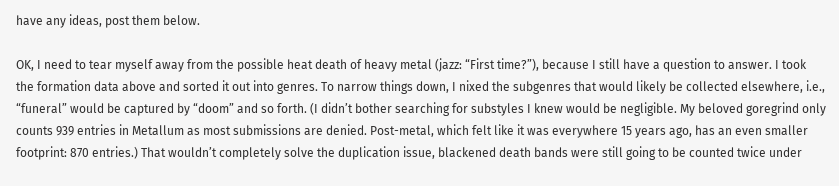have any ideas, post them below.

OK, I need to tear myself away from the possible heat death of heavy metal (jazz: “First time?”), because I still have a question to answer. I took the formation data above and sorted it out into genres. To narrow things down, I nixed the subgenres that would likely be collected elsewhere, i.e., “funeral” would be captured by “doom” and so forth. (I didn’t bother searching for substyles I knew would be negligible. My beloved goregrind only counts 939 entries in Metallum as most submissions are denied. Post-metal, which felt like it was everywhere 15 years ago, has an even smaller footprint: 870 entries.) That wouldn’t completely solve the duplication issue, blackened death bands were still going to be counted twice under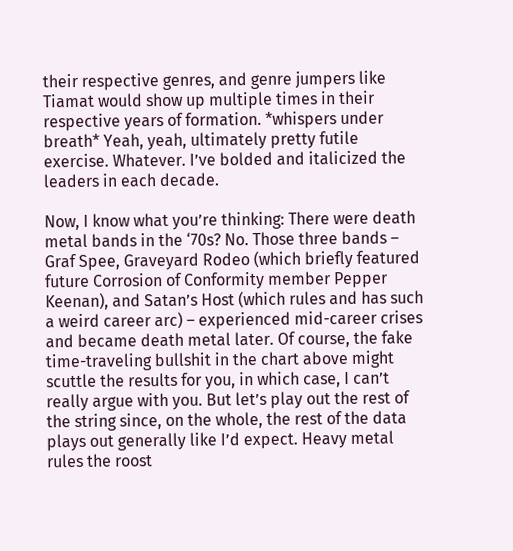their respective genres, and genre jumpers like Tiamat would show up multiple times in their respective years of formation. *whispers under breath* Yeah, yeah, ultimately pretty futile exercise. Whatever. I’ve bolded and italicized the leaders in each decade.

Now, I know what you’re thinking: There were death metal bands in the ‘70s? No. Those three bands – Graf Spee, Graveyard Rodeo (which briefly featured future Corrosion of Conformity member Pepper Keenan), and Satan’s Host (which rules and has such a weird career arc) – experienced mid-career crises and became death metal later. Of course, the fake time-traveling bullshit in the chart above might scuttle the results for you, in which case, I can’t really argue with you. But let’s play out the rest of the string since, on the whole, the rest of the data plays out generally like I’d expect. Heavy metal rules the roost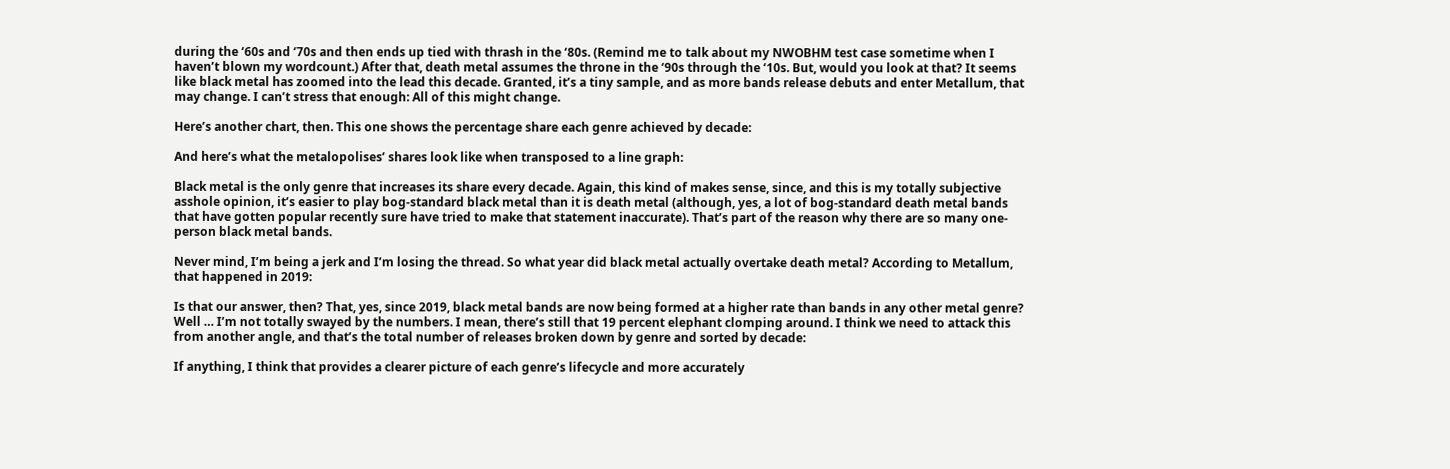during the ‘60s and ‘70s and then ends up tied with thrash in the ‘80s. (Remind me to talk about my NWOBHM test case sometime when I haven’t blown my wordcount.) After that, death metal assumes the throne in the ‘90s through the ‘10s. But, would you look at that? It seems like black metal has zoomed into the lead this decade. Granted, it’s a tiny sample, and as more bands release debuts and enter Metallum, that may change. I can’t stress that enough: All of this might change.

Here’s another chart, then. This one shows the percentage share each genre achieved by decade:

And here’s what the metalopolises’ shares look like when transposed to a line graph:

Black metal is the only genre that increases its share every decade. Again, this kind of makes sense, since, and this is my totally subjective asshole opinion, it’s easier to play bog-standard black metal than it is death metal (although, yes, a lot of bog-standard death metal bands that have gotten popular recently sure have tried to make that statement inaccurate). That’s part of the reason why there are so many one-person black metal bands.

Never mind, I’m being a jerk and I’m losing the thread. So what year did black metal actually overtake death metal? According to Metallum, that happened in 2019:

Is that our answer, then? That, yes, since 2019, black metal bands are now being formed at a higher rate than bands in any other metal genre? Well … I’m not totally swayed by the numbers. I mean, there’s still that 19 percent elephant clomping around. I think we need to attack this from another angle, and that’s the total number of releases broken down by genre and sorted by decade:

If anything, I think that provides a clearer picture of each genre’s lifecycle and more accurately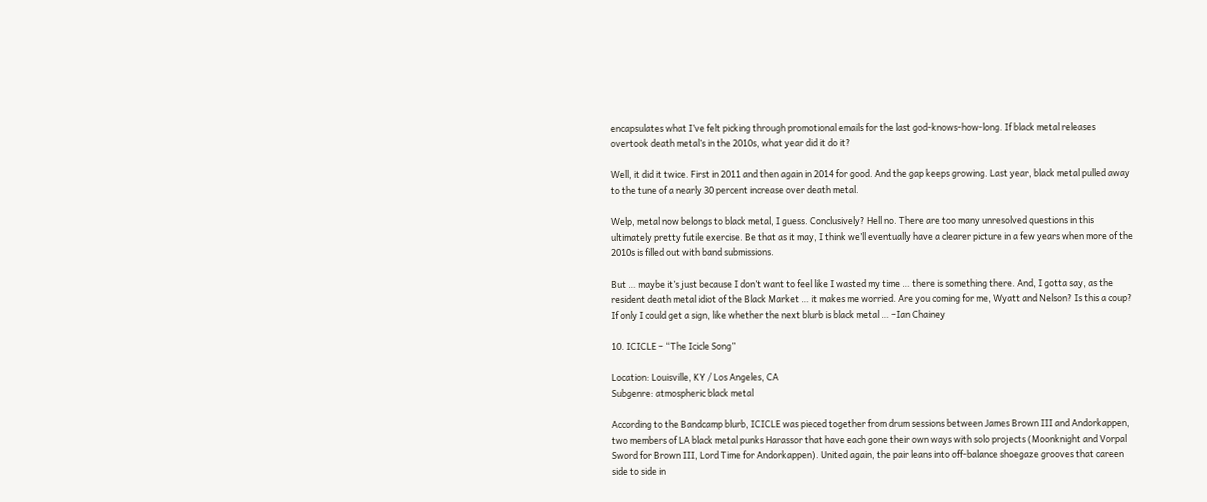encapsulates what I’ve felt picking through promotional emails for the last god-knows-how-long. If black metal releases overtook death metal’s in the 2010s, what year did it do it?

Well, it did it twice. First in 2011 and then again in 2014 for good. And the gap keeps growing. Last year, black metal pulled away to the tune of a nearly 30 percent increase over death metal.

Welp, metal now belongs to black metal, I guess. Conclusively? Hell no. There are too many unresolved questions in this ultimately pretty futile exercise. Be that as it may, I think we’ll eventually have a clearer picture in a few years when more of the 2010s is filled out with band submissions.

But … maybe it’s just because I don’t want to feel like I wasted my time … there is something there. And, I gotta say, as the resident death metal idiot of the Black Market … it makes me worried. Are you coming for me, Wyatt and Nelson? Is this a coup? If only I could get a sign, like whether the next blurb is black metal … –Ian Chainey

10. ICICLE – “The Icicle Song”

Location: Louisville, KY / Los Angeles, CA
Subgenre: atmospheric black metal

According to the Bandcamp blurb, ICICLE was pieced together from drum sessions between James Brown III and Andorkappen, two members of LA black metal punks Harassor that have each gone their own ways with solo projects (Moonknight and Vorpal Sword for Brown III, Lord Time for Andorkappen). United again, the pair leans into off-balance shoegaze grooves that careen side to side in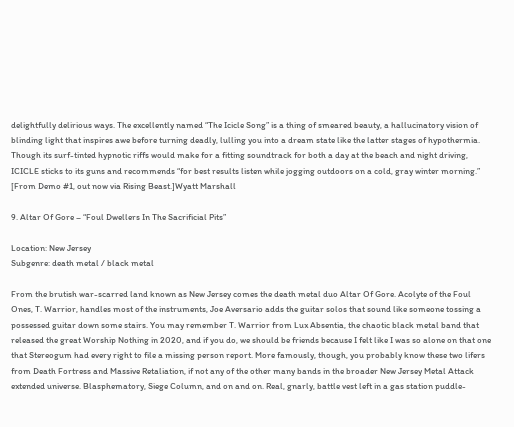delightfully delirious ways. The excellently named “The Icicle Song” is a thing of smeared beauty, a hallucinatory vision of blinding light that inspires awe before turning deadly, lulling you into a dream state like the latter stages of hypothermia. Though its surf-tinted hypnotic riffs would make for a fitting soundtrack for both a day at the beach and night driving, ICICLE sticks to its guns and recommends “for best results listen while jogging outdoors on a cold, gray winter morning.” [From Demo #1, out now via Rising Beast.]Wyatt Marshall

9. Altar Of Gore – “Foul Dwellers In The Sacrificial Pits”

Location: New Jersey
Subgenre: death metal / black metal

From the brutish war-scarred land known as New Jersey comes the death metal duo Altar Of Gore. Acolyte of the Foul Ones, T. Warrior, handles most of the instruments, Joe Aversario adds the guitar solos that sound like someone tossing a possessed guitar down some stairs. You may remember T. Warrior from Lux Absentia, the chaotic black metal band that released the great Worship Nothing in 2020, and if you do, we should be friends because I felt like I was so alone on that one that Stereogum had every right to file a missing person report. More famously, though, you probably know these two lifers from Death Fortress and Massive Retaliation, if not any of the other many bands in the broader New Jersey Metal Attack extended universe. Blasphematory, Siege Column, and on and on. Real, gnarly, battle vest left in a gas station puddle-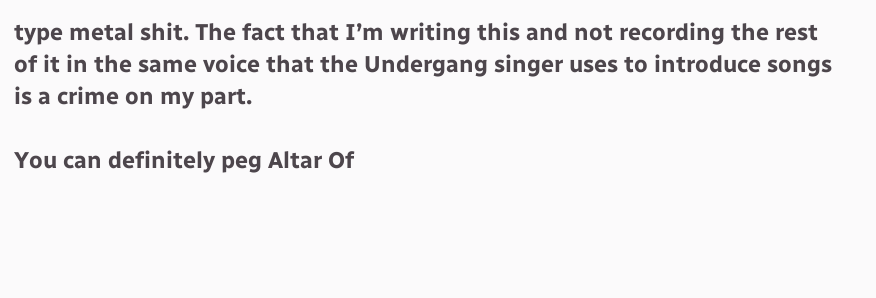type metal shit. The fact that I’m writing this and not recording the rest of it in the same voice that the Undergang singer uses to introduce songs is a crime on my part.

You can definitely peg Altar Of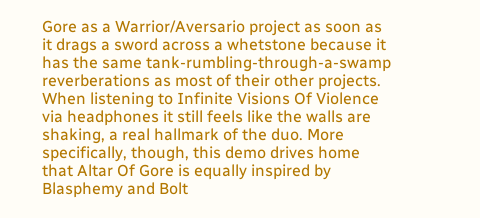Gore as a Warrior/Aversario project as soon as it drags a sword across a whetstone because it has the same tank-rumbling-through-a-swamp reverberations as most of their other projects. When listening to Infinite Visions Of Violence via headphones it still feels like the walls are shaking, a real hallmark of the duo. More specifically, though, this demo drives home that Altar Of Gore is equally inspired by Blasphemy and Bolt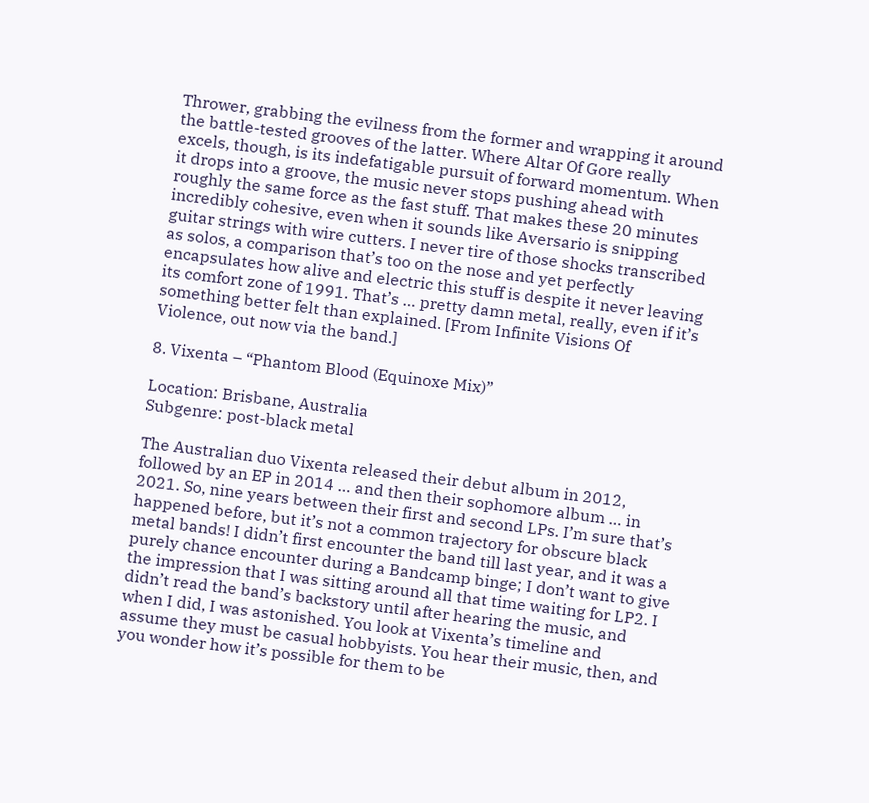Thrower, grabbing the evilness from the former and wrapping it around the battle-tested grooves of the latter. Where Altar Of Gore really excels, though, is its indefatigable pursuit of forward momentum. When it drops into a groove, the music never stops pushing ahead with roughly the same force as the fast stuff. That makes these 20 minutes incredibly cohesive, even when it sounds like Aversario is snipping guitar strings with wire cutters. I never tire of those shocks transcribed as solos, a comparison that’s too on the nose and yet perfectly encapsulates how alive and electric this stuff is despite it never leaving its comfort zone of 1991. That’s … pretty damn metal, really, even if it’s something better felt than explained. [From Infinite Visions Of Violence, out now via the band.]

8. Vixenta – “Phantom Blood (Equinoxe Mix)”

Location: Brisbane, Australia
Subgenre: post-black metal

The Australian duo Vixenta released their debut album in 2012, followed by an EP in 2014 … and then their sophomore album … in 2021. So, nine years between their first and second LPs. I’m sure that’s happened before, but it’s not a common trajectory for obscure black metal bands! I didn’t first encounter the band till last year, and it was a purely chance encounter during a Bandcamp binge; I don’t want to give the impression that I was sitting around all that time waiting for LP2. I didn’t read the band’s backstory until after hearing the music, and when I did, I was astonished. You look at Vixenta’s timeline and assume they must be casual hobbyists. You hear their music, then, and you wonder how it’s possible for them to be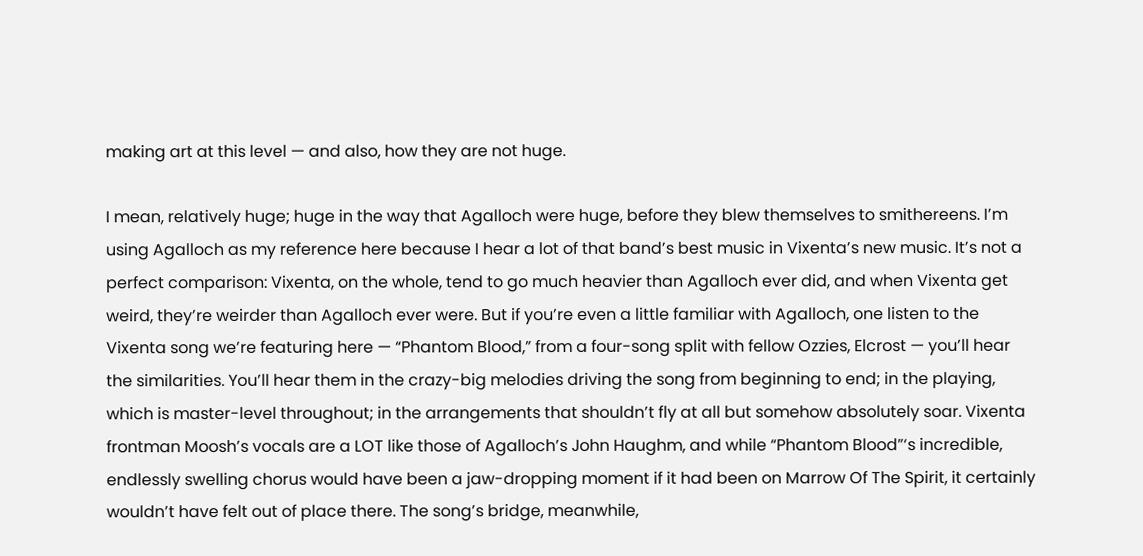making art at this level — and also, how they are not huge.

I mean, relatively huge; huge in the way that Agalloch were huge, before they blew themselves to smithereens. I’m using Agalloch as my reference here because I hear a lot of that band’s best music in Vixenta’s new music. It’s not a perfect comparison: Vixenta, on the whole, tend to go much heavier than Agalloch ever did, and when Vixenta get weird, they’re weirder than Agalloch ever were. But if you’re even a little familiar with Agalloch, one listen to the Vixenta song we’re featuring here — “Phantom Blood,” from a four-song split with fellow Ozzies, Elcrost — you’ll hear the similarities. You’ll hear them in the crazy-big melodies driving the song from beginning to end; in the playing, which is master-level throughout; in the arrangements that shouldn’t fly at all but somehow absolutely soar. Vixenta frontman Moosh’s vocals are a LOT like those of Agalloch’s John Haughm, and while “Phantom Blood”‘s incredible, endlessly swelling chorus would have been a jaw-dropping moment if it had been on Marrow Of The Spirit, it certainly wouldn’t have felt out of place there. The song’s bridge, meanwhile,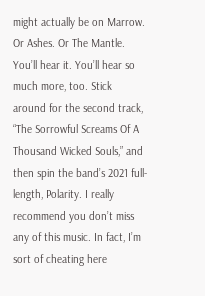might actually be on Marrow. Or Ashes. Or The Mantle. You’ll hear it. You’ll hear so much more, too. Stick around for the second track, “The Sorrowful Screams Of A Thousand Wicked Souls,” and then spin the band’s 2021 full-length, Polarity. I really recommend you don’t miss any of this music. In fact, I’m sort of cheating here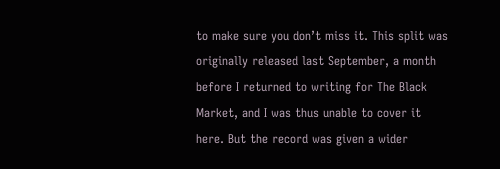to make sure you don’t miss it. This split was originally released last September, a month before I returned to writing for The Black Market, and I was thus unable to cover it here. But the record was given a wider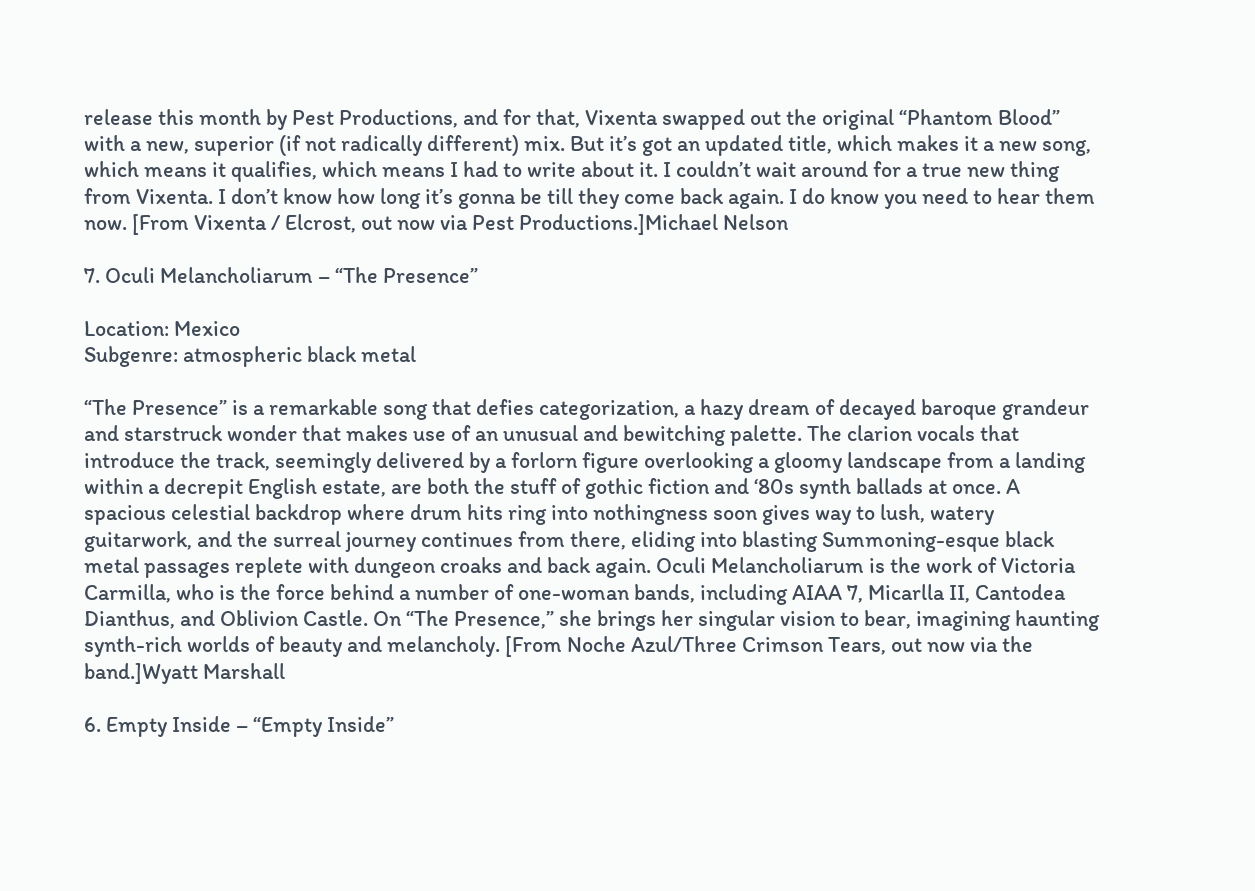release this month by Pest Productions, and for that, Vixenta swapped out the original “Phantom Blood” with a new, superior (if not radically different) mix. But it’s got an updated title, which makes it a new song, which means it qualifies, which means I had to write about it. I couldn’t wait around for a true new thing from Vixenta. I don’t know how long it’s gonna be till they come back again. I do know you need to hear them now. [From Vixenta / Elcrost, out now via Pest Productions.]Michael Nelson

7. Oculi Melancholiarum – “The Presence”

Location: Mexico
Subgenre: atmospheric black metal

“The Presence” is a remarkable song that defies categorization, a hazy dream of decayed baroque grandeur and starstruck wonder that makes use of an unusual and bewitching palette. The clarion vocals that introduce the track, seemingly delivered by a forlorn figure overlooking a gloomy landscape from a landing within a decrepit English estate, are both the stuff of gothic fiction and ‘80s synth ballads at once. A spacious celestial backdrop where drum hits ring into nothingness soon gives way to lush, watery guitarwork, and the surreal journey continues from there, eliding into blasting Summoning-esque black metal passages replete with dungeon croaks and back again. Oculi Melancholiarum is the work of Victoria Carmilla, who is the force behind a number of one-woman bands, including AIAA 7, Micarlla II, Cantodea Dianthus, and Oblivion Castle. On “The Presence,” she brings her singular vision to bear, imagining haunting synth-rich worlds of beauty and melancholy. [From Noche Azul/Three Crimson Tears, out now via the band.]Wyatt Marshall

6. Empty Inside – “Empty Inside”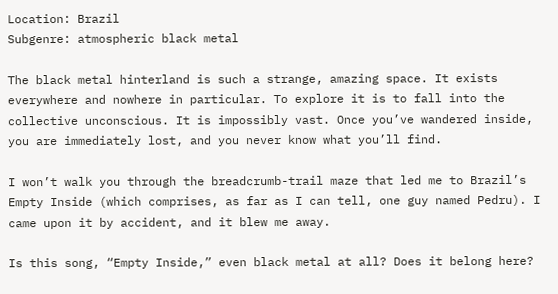Location: Brazil
Subgenre: atmospheric black metal

The black metal hinterland is such a strange, amazing space. It exists everywhere and nowhere in particular. To explore it is to fall into the collective unconscious. It is impossibly vast. Once you’ve wandered inside, you are immediately lost, and you never know what you’ll find.

I won’t walk you through the breadcrumb-trail maze that led me to Brazil’s Empty Inside (which comprises, as far as I can tell, one guy named Pedru). I came upon it by accident, and it blew me away.

Is this song, “Empty Inside,” even black metal at all? Does it belong here?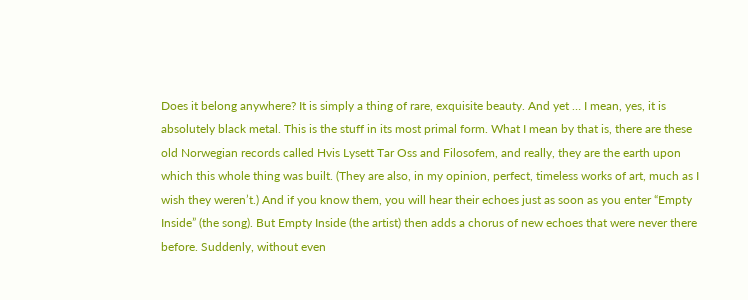Does it belong anywhere? It is simply a thing of rare, exquisite beauty. And yet … I mean, yes, it is absolutely black metal. This is the stuff in its most primal form. What I mean by that is, there are these old Norwegian records called Hvis Lysett Tar Oss and Filosofem, and really, they are the earth upon which this whole thing was built. (They are also, in my opinion, perfect, timeless works of art, much as I wish they weren’t.) And if you know them, you will hear their echoes just as soon as you enter “Empty Inside” (the song). But Empty Inside (the artist) then adds a chorus of new echoes that were never there before. Suddenly, without even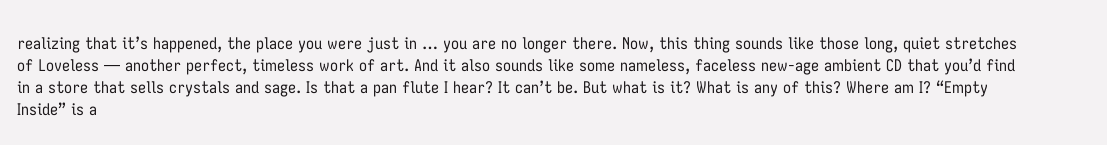realizing that it’s happened, the place you were just in … you are no longer there. Now, this thing sounds like those long, quiet stretches of Loveless — another perfect, timeless work of art. And it also sounds like some nameless, faceless new-age ambient CD that you’d find in a store that sells crystals and sage. Is that a pan flute I hear? It can’t be. But what is it? What is any of this? Where am I? “Empty Inside” is a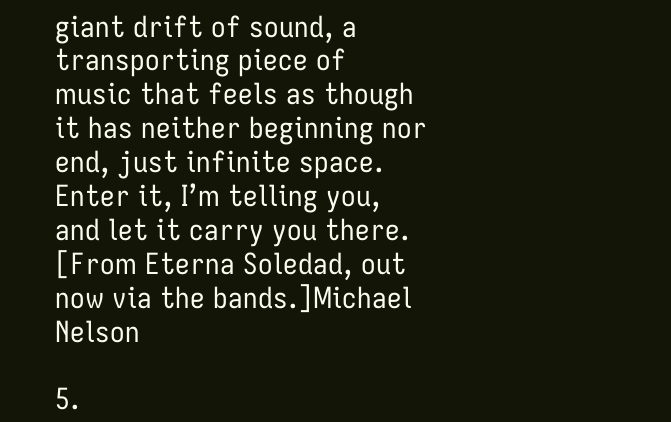giant drift of sound, a transporting piece of music that feels as though it has neither beginning nor end, just infinite space. Enter it, I’m telling you, and let it carry you there. [From Eterna Soledad, out now via the bands.]Michael Nelson

5.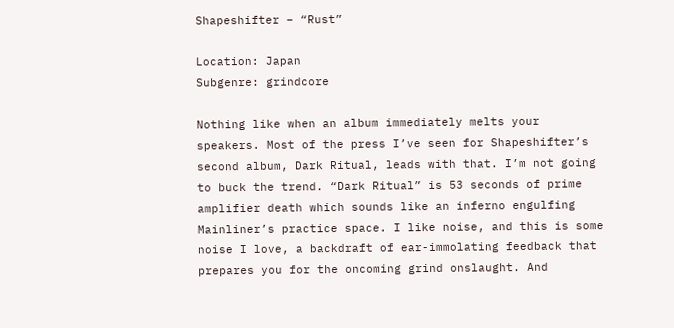Shapeshifter – “Rust”

Location: Japan
Subgenre: grindcore

Nothing like when an album immediately melts your speakers. Most of the press I’ve seen for Shapeshifter’s second album, Dark Ritual, leads with that. I’m not going to buck the trend. “Dark Ritual” is 53 seconds of prime amplifier death which sounds like an inferno engulfing Mainliner’s practice space. I like noise, and this is some noise I love, a backdraft of ear-immolating feedback that prepares you for the oncoming grind onslaught. And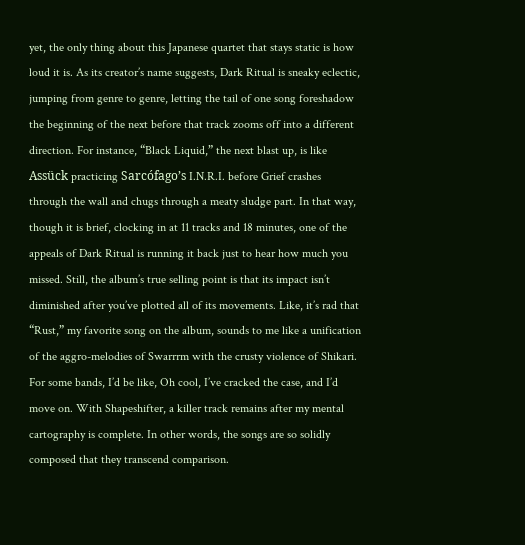yet, the only thing about this Japanese quartet that stays static is how loud it is. As its creator’s name suggests, Dark Ritual is sneaky eclectic, jumping from genre to genre, letting the tail of one song foreshadow the beginning of the next before that track zooms off into a different direction. For instance, “Black Liquid,” the next blast up, is like Assück practicing Sarcófago’s I.N.R.I. before Grief crashes through the wall and chugs through a meaty sludge part. In that way, though it is brief, clocking in at 11 tracks and 18 minutes, one of the appeals of Dark Ritual is running it back just to hear how much you missed. Still, the album’s true selling point is that its impact isn’t diminished after you’ve plotted all of its movements. Like, it’s rad that “Rust,” my favorite song on the album, sounds to me like a unification of the aggro-melodies of Swarrrm with the crusty violence of Shikari. For some bands, I’d be like, Oh cool, I’ve cracked the case, and I’d move on. With Shapeshifter, a killer track remains after my mental cartography is complete. In other words, the songs are so solidly composed that they transcend comparison.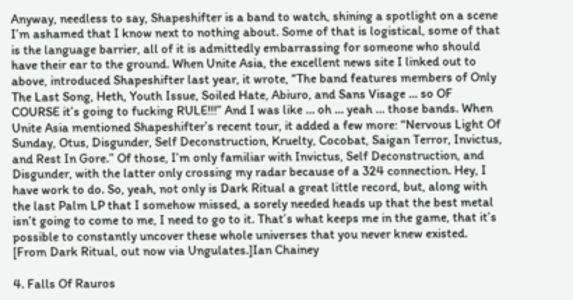Anyway, needless to say, Shapeshifter is a band to watch, shining a spotlight on a scene I’m ashamed that I know next to nothing about. Some of that is logistical, some of that is the language barrier, all of it is admittedly embarrassing for someone who should have their ear to the ground. When Unite Asia, the excellent news site I linked out to above, introduced Shapeshifter last year, it wrote, “The band features members of Only The Last Song, Heth, Youth Issue, Soiled Hate, Abiuro, and Sans Visage … so OF COURSE it’s going to fucking RULE!!!” And I was like … oh … yeah … those bands. When Unite Asia mentioned Shapeshifter’s recent tour, it added a few more: “Nervous Light Of Sunday, Otus, Disgunder, Self Deconstruction, Kruelty, Cocobat, Saigan Terror, Invictus, and Rest In Gore.” Of those, I’m only familiar with Invictus, Self Deconstruction, and Disgunder, with the latter only crossing my radar because of a 324 connection. Hey, I have work to do. So, yeah, not only is Dark Ritual a great little record, but, along with the last Palm LP that I somehow missed, a sorely needed heads up that the best metal isn’t going to come to me, I need to go to it. That’s what keeps me in the game, that it’s possible to constantly uncover these whole universes that you never knew existed. [From Dark Ritual, out now via Ungulates.]Ian Chainey

4. Falls Of Rauros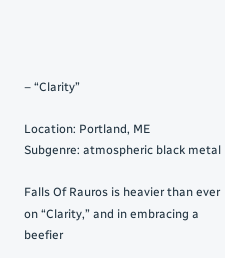– “Clarity”

Location: Portland, ME
Subgenre: atmospheric black metal

Falls Of Rauros is heavier than ever on “Clarity,” and in embracing a beefier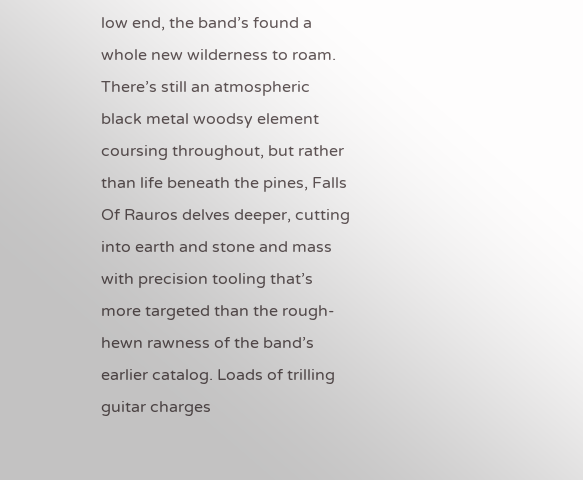low end, the band’s found a whole new wilderness to roam. There’s still an atmospheric black metal woodsy element coursing throughout, but rather than life beneath the pines, Falls Of Rauros delves deeper, cutting into earth and stone and mass with precision tooling that’s more targeted than the rough-hewn rawness of the band’s earlier catalog. Loads of trilling guitar charges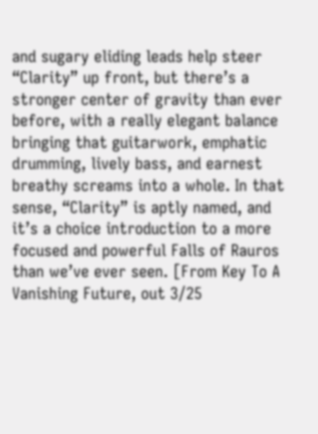and sugary eliding leads help steer “Clarity” up front, but there’s a stronger center of gravity than ever before, with a really elegant balance bringing that guitarwork, emphatic drumming, lively bass, and earnest breathy screams into a whole. In that sense, “Clarity” is aptly named, and it’s a choice introduction to a more focused and powerful Falls of Rauros than we’ve ever seen. [From Key To A Vanishing Future, out 3/25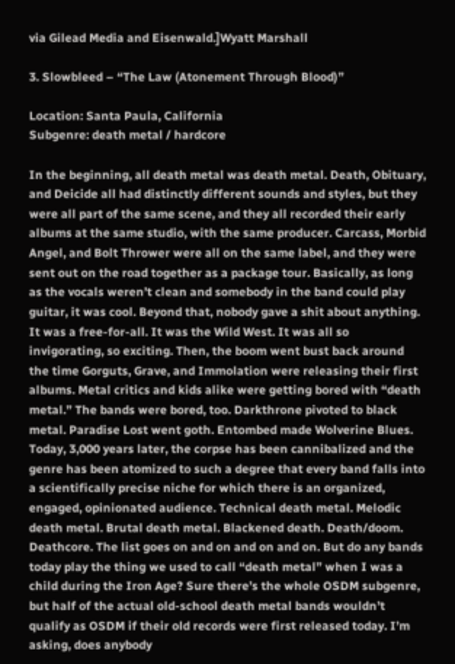via Gilead Media and Eisenwald.]Wyatt Marshall

3. Slowbleed – “The Law (Atonement Through Blood)”

Location: Santa Paula, California
Subgenre: death metal / hardcore

In the beginning, all death metal was death metal. Death, Obituary, and Deicide all had distinctly different sounds and styles, but they were all part of the same scene, and they all recorded their early albums at the same studio, with the same producer. Carcass, Morbid Angel, and Bolt Thrower were all on the same label, and they were sent out on the road together as a package tour. Basically, as long as the vocals weren’t clean and somebody in the band could play guitar, it was cool. Beyond that, nobody gave a shit about anything. It was a free-for-all. It was the Wild West. It was all so invigorating, so exciting. Then, the boom went bust back around the time Gorguts, Grave, and Immolation were releasing their first albums. Metal critics and kids alike were getting bored with “death metal.” The bands were bored, too. Darkthrone pivoted to black metal. Paradise Lost went goth. Entombed made Wolverine Blues. Today, 3,000 years later, the corpse has been cannibalized and the genre has been atomized to such a degree that every band falls into a scientifically precise niche for which there is an organized, engaged, opinionated audience. Technical death metal. Melodic death metal. Brutal death metal. Blackened death. Death/doom. Deathcore. The list goes on and on and on and on. But do any bands today play the thing we used to call “death metal” when I was a child during the Iron Age? Sure there’s the whole OSDM subgenre, but half of the actual old-school death metal bands wouldn’t qualify as OSDM if their old records were first released today. I’m asking, does anybody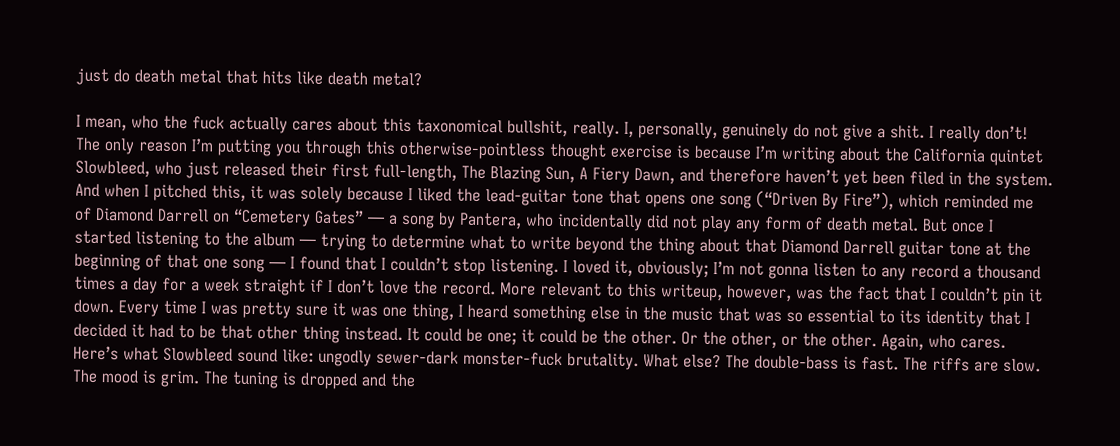just do death metal that hits like death metal?

I mean, who the fuck actually cares about this taxonomical bullshit, really. I, personally, genuinely do not give a shit. I really don’t! The only reason I’m putting you through this otherwise-pointless thought exercise is because I’m writing about the California quintet Slowbleed, who just released their first full-length, The Blazing Sun, A Fiery Dawn, and therefore haven’t yet been filed in the system. And when I pitched this, it was solely because I liked the lead-guitar tone that opens one song (“Driven By Fire”), which reminded me of Diamond Darrell on “Cemetery Gates” — a song by Pantera, who incidentally did not play any form of death metal. But once I started listening to the album — trying to determine what to write beyond the thing about that Diamond Darrell guitar tone at the beginning of that one song — I found that I couldn’t stop listening. I loved it, obviously; I’m not gonna listen to any record a thousand times a day for a week straight if I don’t love the record. More relevant to this writeup, however, was the fact that I couldn’t pin it down. Every time I was pretty sure it was one thing, I heard something else in the music that was so essential to its identity that I decided it had to be that other thing instead. It could be one; it could be the other. Or the other, or the other. Again, who cares. Here’s what Slowbleed sound like: ungodly sewer-dark monster-fuck brutality. What else? The double-bass is fast. The riffs are slow. The mood is grim. The tuning is dropped and the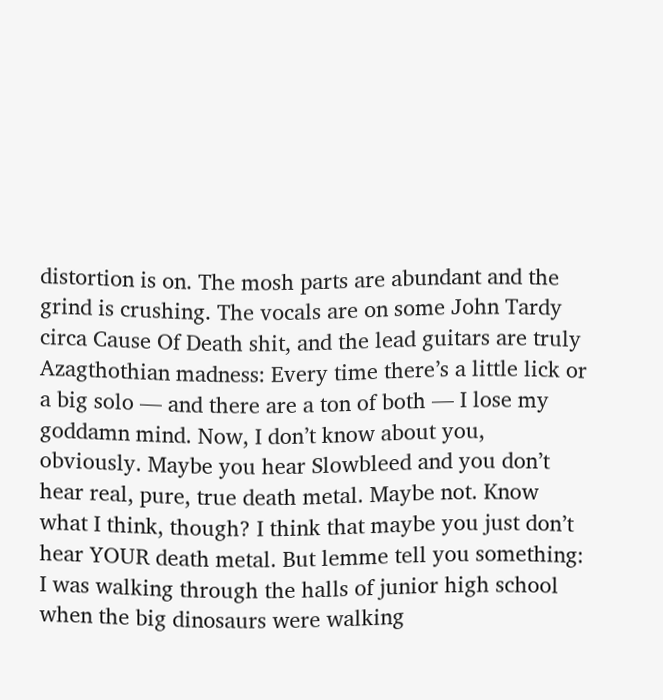distortion is on. The mosh parts are abundant and the grind is crushing. The vocals are on some John Tardy circa Cause Of Death shit, and the lead guitars are truly Azagthothian madness: Every time there’s a little lick or a big solo — and there are a ton of both — I lose my goddamn mind. Now, I don’t know about you, obviously. Maybe you hear Slowbleed and you don’t hear real, pure, true death metal. Maybe not. Know what I think, though? I think that maybe you just don’t hear YOUR death metal. But lemme tell you something: I was walking through the halls of junior high school when the big dinosaurs were walking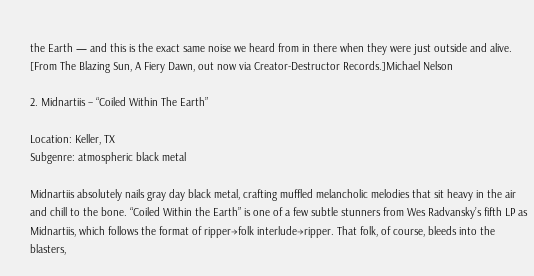the Earth — and this is the exact same noise we heard from in there when they were just outside and alive. [From The Blazing Sun, A Fiery Dawn, out now via Creator-Destructor Records.]Michael Nelson

2. Midnartiis – “Coiled Within The Earth”

Location: Keller, TX
Subgenre: atmospheric black metal

Midnartiis absolutely nails gray day black metal, crafting muffled melancholic melodies that sit heavy in the air and chill to the bone. “Coiled Within the Earth” is one of a few subtle stunners from Wes Radvansky’s fifth LP as Midnartiis, which follows the format of ripper→folk interlude→ripper. That folk, of course, bleeds into the blasters,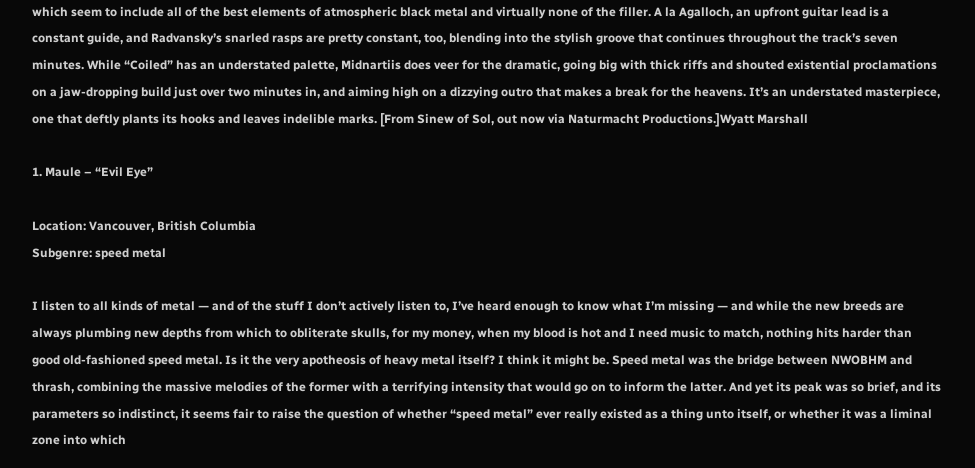which seem to include all of the best elements of atmospheric black metal and virtually none of the filler. A la Agalloch, an upfront guitar lead is a constant guide, and Radvansky’s snarled rasps are pretty constant, too, blending into the stylish groove that continues throughout the track’s seven minutes. While “Coiled” has an understated palette, Midnartiis does veer for the dramatic, going big with thick riffs and shouted existential proclamations on a jaw-dropping build just over two minutes in, and aiming high on a dizzying outro that makes a break for the heavens. It’s an understated masterpiece, one that deftly plants its hooks and leaves indelible marks. [From Sinew of Sol, out now via Naturmacht Productions.]Wyatt Marshall

1. Maule – “Evil Eye”

Location: Vancouver, British Columbia
Subgenre: speed metal

I listen to all kinds of metal — and of the stuff I don’t actively listen to, I’ve heard enough to know what I’m missing — and while the new breeds are always plumbing new depths from which to obliterate skulls, for my money, when my blood is hot and I need music to match, nothing hits harder than good old-fashioned speed metal. Is it the very apotheosis of heavy metal itself? I think it might be. Speed metal was the bridge between NWOBHM and thrash, combining the massive melodies of the former with a terrifying intensity that would go on to inform the latter. And yet its peak was so brief, and its parameters so indistinct, it seems fair to raise the question of whether “speed metal” ever really existed as a thing unto itself, or whether it was a liminal zone into which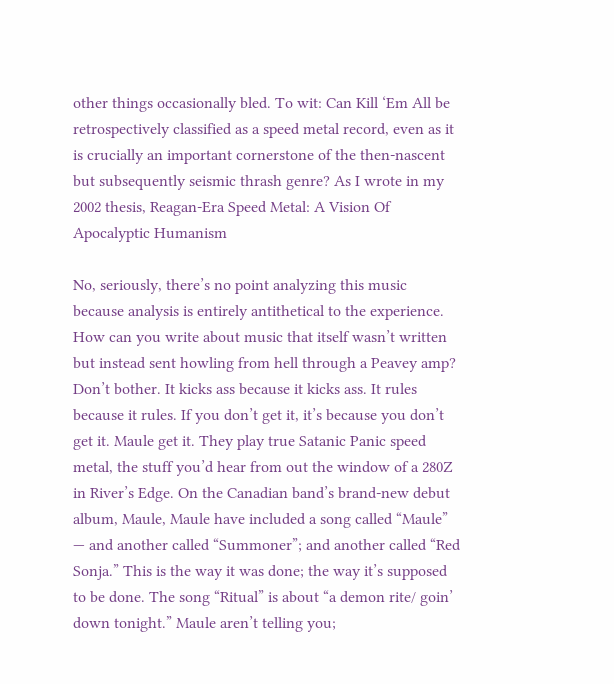other things occasionally bled. To wit: Can Kill ‘Em All be retrospectively classified as a speed metal record, even as it is crucially an important cornerstone of the then-nascent but subsequently seismic thrash genre? As I wrote in my 2002 thesis, Reagan-Era Speed Metal: A Vision Of Apocalyptic Humanism

No, seriously, there’s no point analyzing this music because analysis is entirely antithetical to the experience. How can you write about music that itself wasn’t written but instead sent howling from hell through a Peavey amp? Don’t bother. It kicks ass because it kicks ass. It rules because it rules. If you don’t get it, it’s because you don’t get it. Maule get it. They play true Satanic Panic speed metal, the stuff you’d hear from out the window of a 280Z in River’s Edge. On the Canadian band’s brand-new debut album, Maule, Maule have included a song called “Maule” — and another called “Summoner”; and another called “Red Sonja.” This is the way it was done; the way it’s supposed to be done. The song “Ritual” is about “a demon rite/ goin’ down tonight.” Maule aren’t telling you;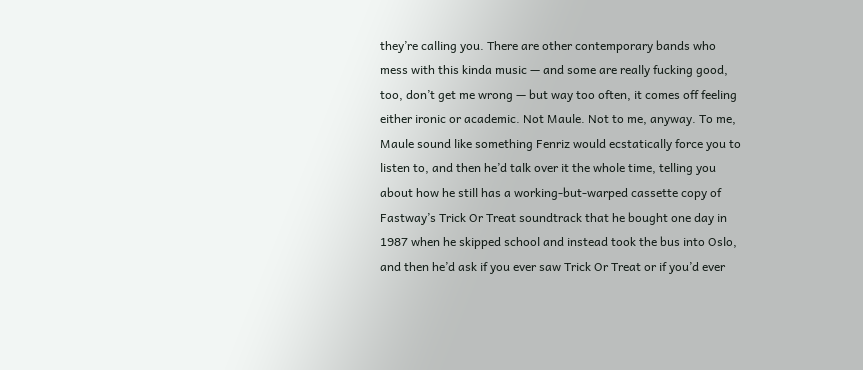they’re calling you. There are other contemporary bands who mess with this kinda music — and some are really fucking good, too, don’t get me wrong — but way too often, it comes off feeling either ironic or academic. Not Maule. Not to me, anyway. To me, Maule sound like something Fenriz would ecstatically force you to listen to, and then he’d talk over it the whole time, telling you about how he still has a working-but-warped cassette copy of Fastway’s Trick Or Treat soundtrack that he bought one day in 1987 when he skipped school and instead took the bus into Oslo, and then he’d ask if you ever saw Trick Or Treat or if you’d ever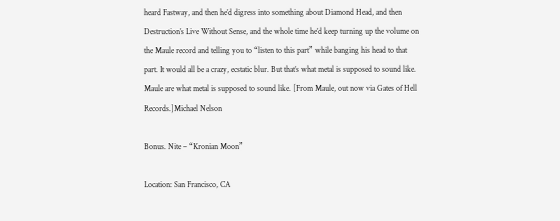heard Fastway, and then he’d digress into something about Diamond Head, and then Destruction’s Live Without Sense, and the whole time he’d keep turning up the volume on the Maule record and telling you to “listen to this part” while banging his head to that part. It would all be a crazy, ecstatic blur. But that’s what metal is supposed to sound like. Maule are what metal is supposed to sound like. [From Maule, out now via Gates of Hell Records.]Michael Nelson

Bonus. Nite – “Kronian Moon”

Location: San Francisco, CA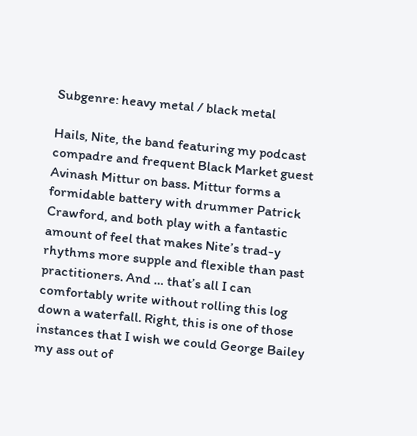Subgenre: heavy metal / black metal

Hails, Nite, the band featuring my podcast compadre and frequent Black Market guest Avinash Mittur on bass. Mittur forms a formidable battery with drummer Patrick Crawford, and both play with a fantastic amount of feel that makes Nite’s trad-y rhythms more supple and flexible than past practitioners. And … that’s all I can comfortably write without rolling this log down a waterfall. Right, this is one of those instances that I wish we could George Bailey my ass out of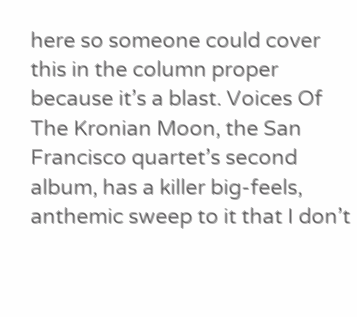here so someone could cover this in the column proper because it’s a blast. Voices Of The Kronian Moon, the San Francisco quartet’s second album, has a killer big-feels, anthemic sweep to it that I don’t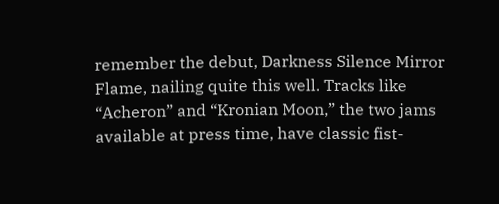remember the debut, Darkness Silence Mirror Flame, nailing quite this well. Tracks like “Acheron” and “Kronian Moon,” the two jams available at press time, have classic fist-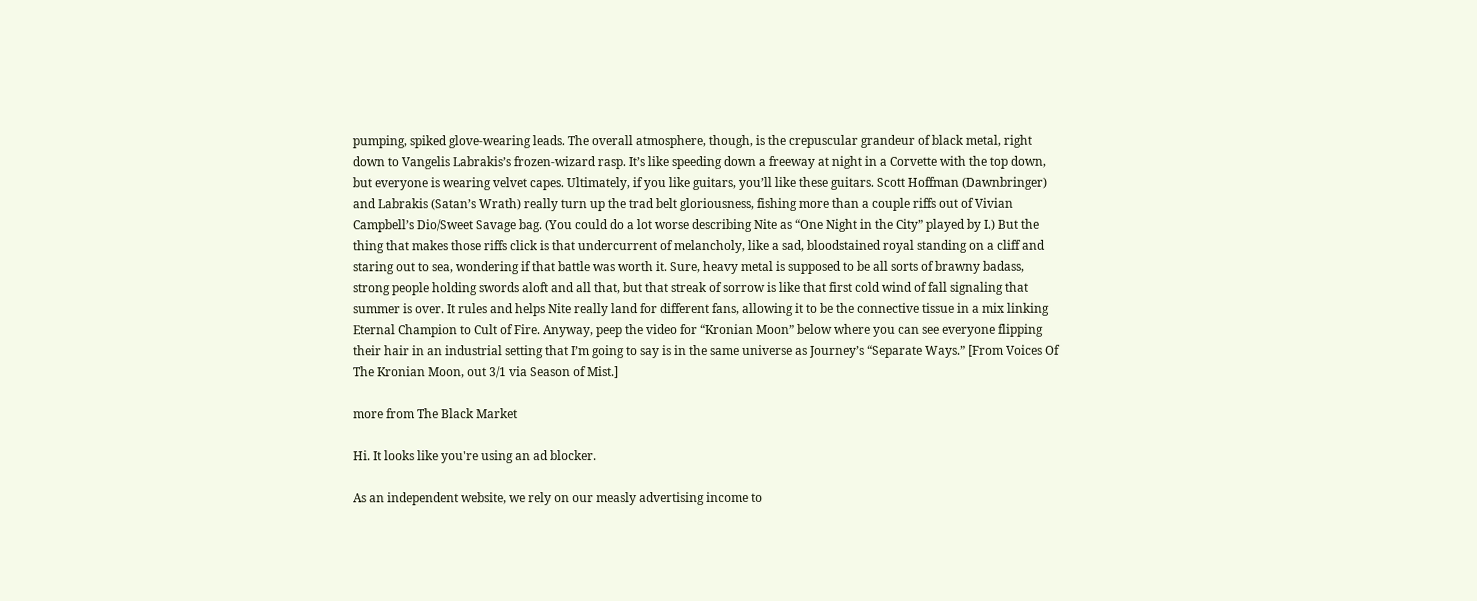pumping, spiked glove-wearing leads. The overall atmosphere, though, is the crepuscular grandeur of black metal, right down to Vangelis Labrakis’s frozen-wizard rasp. It’s like speeding down a freeway at night in a Corvette with the top down, but everyone is wearing velvet capes. Ultimately, if you like guitars, you’ll like these guitars. Scott Hoffman (Dawnbringer) and Labrakis (Satan’s Wrath) really turn up the trad belt gloriousness, fishing more than a couple riffs out of Vivian Campbell’s Dio/Sweet Savage bag. (You could do a lot worse describing Nite as “One Night in the City” played by I.) But the thing that makes those riffs click is that undercurrent of melancholy, like a sad, bloodstained royal standing on a cliff and staring out to sea, wondering if that battle was worth it. Sure, heavy metal is supposed to be all sorts of brawny badass, strong people holding swords aloft and all that, but that streak of sorrow is like that first cold wind of fall signaling that summer is over. It rules and helps Nite really land for different fans, allowing it to be the connective tissue in a mix linking Eternal Champion to Cult of Fire. Anyway, peep the video for “Kronian Moon” below where you can see everyone flipping their hair in an industrial setting that I’m going to say is in the same universe as Journey’s “Separate Ways.” [From Voices Of The Kronian Moon, out 3/1 via Season of Mist.]

more from The Black Market

Hi. It looks like you're using an ad blocker.

As an independent website, we rely on our measly advertising income to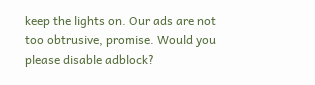keep the lights on. Our ads are not too obtrusive, promise. Would you please disable adblock?